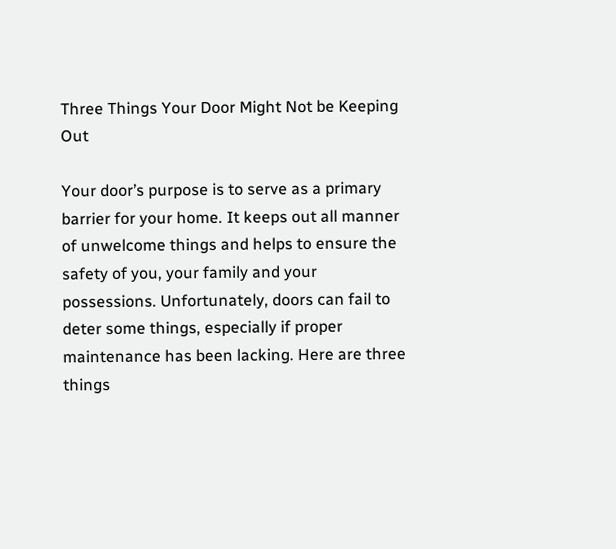Three Things Your Door Might Not be Keeping Out

Your door’s purpose is to serve as a primary barrier for your home. It keeps out all manner of unwelcome things and helps to ensure the safety of you, your family and your possessions. Unfortunately, doors can fail to deter some things, especially if proper maintenance has been lacking. Here are three things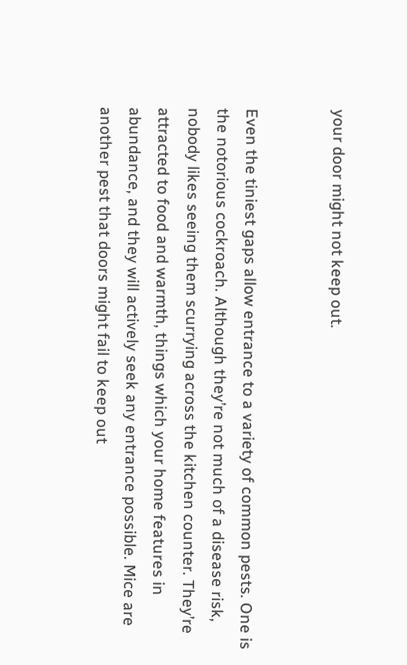your door might not keep out.


Even the tiniest gaps allow entrance to a variety of common pests. One is the notorious cockroach. Although they’re not much of a disease risk, nobody likes seeing them scurrying across the kitchen counter. They’re attracted to food and warmth, things which your home features in abundance, and they will actively seek any entrance possible. Mice are another pest that doors might fail to keep out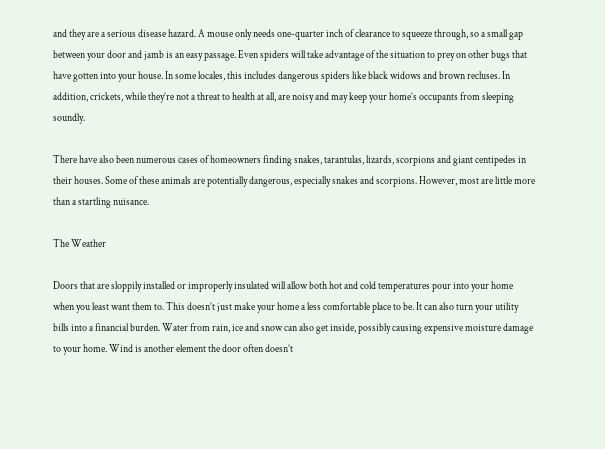and they are a serious disease hazard. A mouse only needs one-quarter inch of clearance to squeeze through, so a small gap between your door and jamb is an easy passage. Even spiders will take advantage of the situation to prey on other bugs that have gotten into your house. In some locales, this includes dangerous spiders like black widows and brown recluses. In addition, crickets, while they’re not a threat to health at all, are noisy and may keep your home’s occupants from sleeping soundly.

There have also been numerous cases of homeowners finding snakes, tarantulas, lizards, scorpions and giant centipedes in their houses. Some of these animals are potentially dangerous, especially snakes and scorpions. However, most are little more than a startling nuisance.

The Weather

Doors that are sloppily installed or improperly insulated will allow both hot and cold temperatures pour into your home when you least want them to. This doesn’t just make your home a less comfortable place to be. It can also turn your utility bills into a financial burden. Water from rain, ice and snow can also get inside, possibly causing expensive moisture damage to your home. Wind is another element the door often doesn’t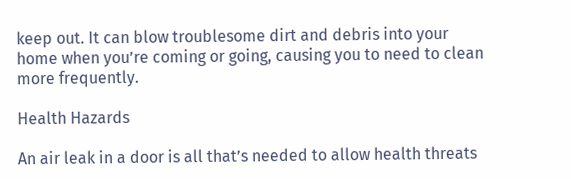keep out. It can blow troublesome dirt and debris into your home when you’re coming or going, causing you to need to clean more frequently.

Health Hazards

An air leak in a door is all that’s needed to allow health threats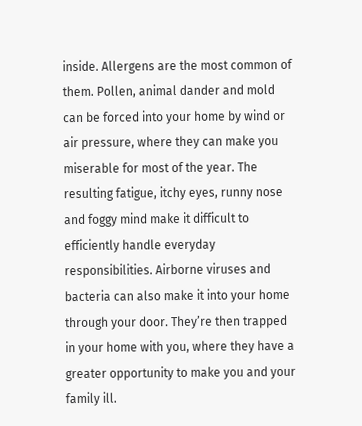inside. Allergens are the most common of them. Pollen, animal dander and mold can be forced into your home by wind or air pressure, where they can make you miserable for most of the year. The resulting fatigue, itchy eyes, runny nose and foggy mind make it difficult to efficiently handle everyday responsibilities. Airborne viruses and bacteria can also make it into your home through your door. They’re then trapped in your home with you, where they have a greater opportunity to make you and your family ill.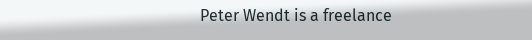Peter Wendt is a freelance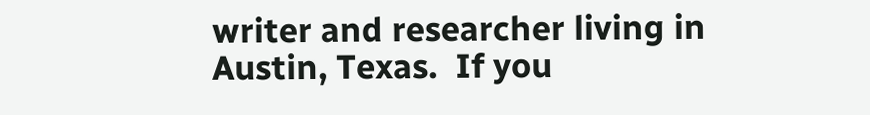writer and researcher living in Austin, Texas.  If you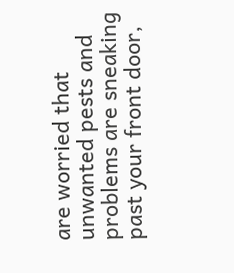are worried that unwanted pests and problems are sneaking past your front door,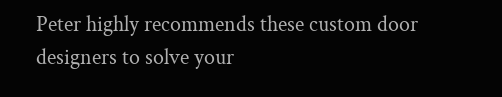Peter highly recommends these custom door designers to solve your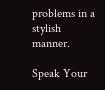problems in a stylish manner.

Speak Your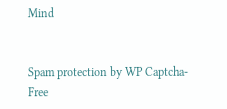Mind


Spam protection by WP Captcha-Free